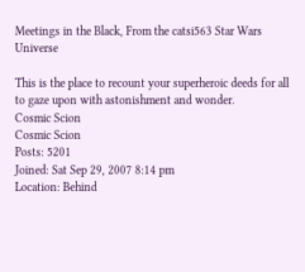Meetings in the Black, From the catsi563 Star Wars Universe

This is the place to recount your superheroic deeds for all to gaze upon with astonishment and wonder.
Cosmic Scion
Cosmic Scion
Posts: 5201
Joined: Sat Sep 29, 2007 8:14 pm
Location: Behind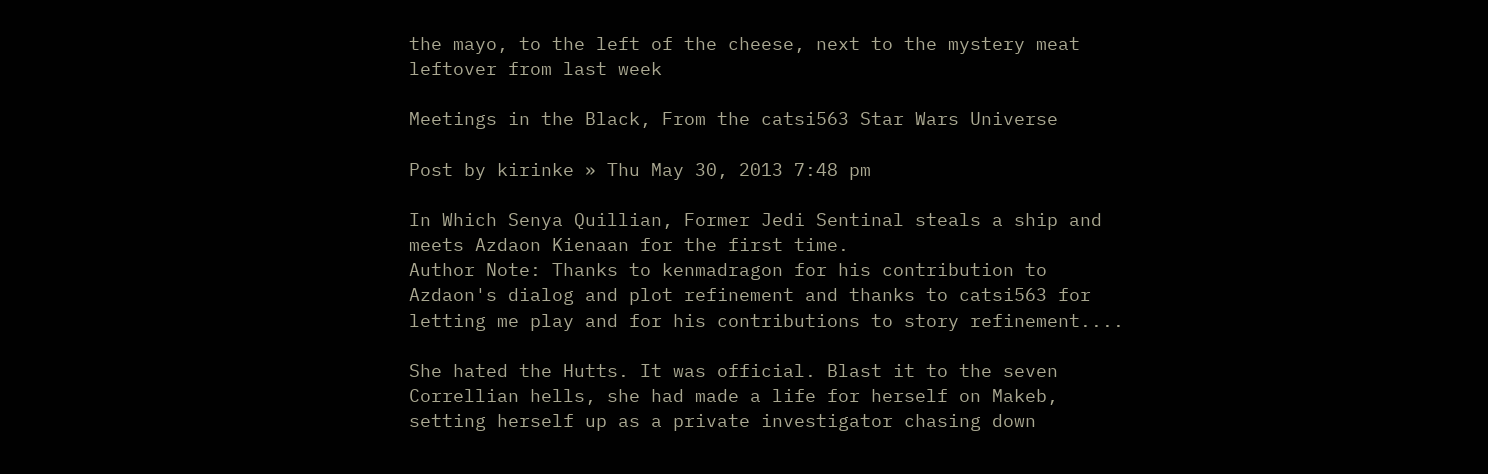the mayo, to the left of the cheese, next to the mystery meat leftover from last week

Meetings in the Black, From the catsi563 Star Wars Universe

Post by kirinke » Thu May 30, 2013 7:48 pm

In Which Senya Quillian, Former Jedi Sentinal steals a ship and meets Azdaon Kienaan for the first time.
Author Note: Thanks to kenmadragon for his contribution to Azdaon's dialog and plot refinement and thanks to catsi563 for letting me play and for his contributions to story refinement....

She hated the Hutts. It was official. Blast it to the seven Correllian hells, she had made a life for herself on Makeb, setting herself up as a private investigator chasing down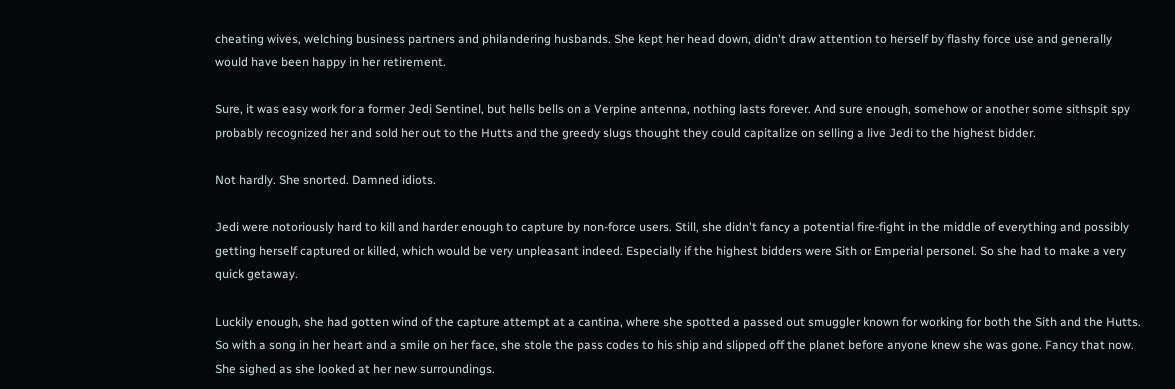cheating wives, welching business partners and philandering husbands. She kept her head down, didn't draw attention to herself by flashy force use and generally would have been happy in her retirement.

Sure, it was easy work for a former Jedi Sentinel, but hells bells on a Verpine antenna, nothing lasts forever. And sure enough, somehow or another some sithspit spy probably recognized her and sold her out to the Hutts and the greedy slugs thought they could capitalize on selling a live Jedi to the highest bidder.

Not hardly. She snorted. Damned idiots.

Jedi were notoriously hard to kill and harder enough to capture by non-force users. Still, she didn't fancy a potential fire-fight in the middle of everything and possibly getting herself captured or killed, which would be very unpleasant indeed. Especially if the highest bidders were Sith or Emperial personel. So she had to make a very quick getaway.

Luckily enough, she had gotten wind of the capture attempt at a cantina, where she spotted a passed out smuggler known for working for both the Sith and the Hutts. So with a song in her heart and a smile on her face, she stole the pass codes to his ship and slipped off the planet before anyone knew she was gone. Fancy that now. She sighed as she looked at her new surroundings.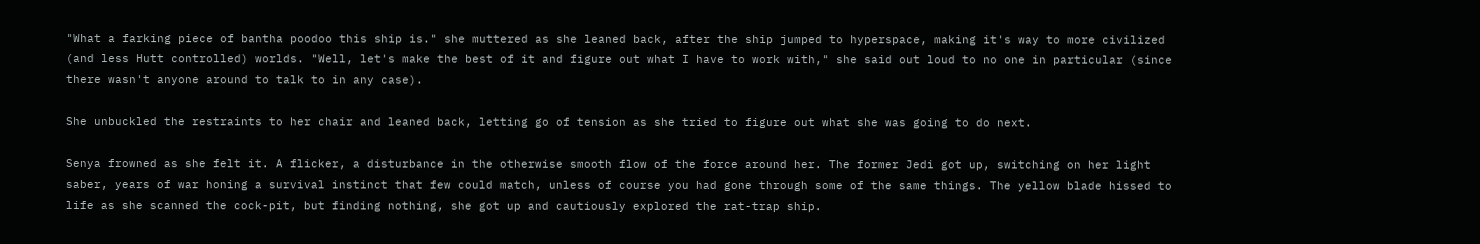"What a farking piece of bantha poodoo this ship is." she muttered as she leaned back, after the ship jumped to hyperspace, making it's way to more civilized (and less Hutt controlled) worlds. "Well, let's make the best of it and figure out what I have to work with," she said out loud to no one in particular (since there wasn't anyone around to talk to in any case).

She unbuckled the restraints to her chair and leaned back, letting go of tension as she tried to figure out what she was going to do next.

Senya frowned as she felt it. A flicker, a disturbance in the otherwise smooth flow of the force around her. The former Jedi got up, switching on her light saber, years of war honing a survival instinct that few could match, unless of course you had gone through some of the same things. The yellow blade hissed to life as she scanned the cock-pit, but finding nothing, she got up and cautiously explored the rat-trap ship.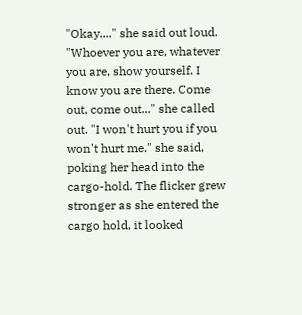"Okay...." she said out loud. "Whoever you are, whatever you are, show yourself. I know you are there. Come out, come out..." she called out. "I won't hurt you if you won't hurt me." she said, poking her head into the cargo-hold. The flicker grew stronger as she entered the cargo hold, it looked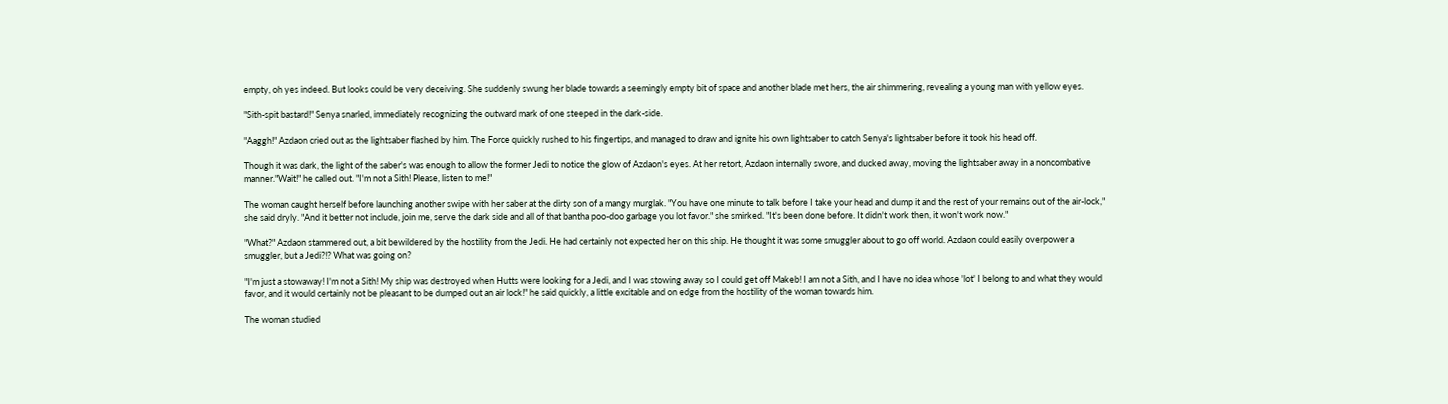empty, oh yes indeed. But looks could be very deceiving. She suddenly swung her blade towards a seemingly empty bit of space and another blade met hers, the air shimmering, revealing a young man with yellow eyes.

"Sith-spit bastard!" Senya snarled, immediately recognizing the outward mark of one steeped in the dark-side.

"Aaggh!" Azdaon cried out as the lightsaber flashed by him. The Force quickly rushed to his fingertips, and managed to draw and ignite his own lightsaber to catch Senya's lightsaber before it took his head off.

Though it was dark, the light of the saber's was enough to allow the former Jedi to notice the glow of Azdaon's eyes. At her retort, Azdaon internally swore, and ducked away, moving the lightsaber away in a noncombative manner."Wait!" he called out. "I'm not a Sith! Please, listen to me!"

The woman caught herself before launching another swipe with her saber at the dirty son of a mangy murglak. "You have one minute to talk before I take your head and dump it and the rest of your remains out of the air-lock," she said dryly. "And it better not include, join me, serve the dark side and all of that bantha poo-doo garbage you lot favor." she smirked. "It's been done before. It didn't work then, it won't work now."

"What?" Azdaon stammered out, a bit bewildered by the hostility from the Jedi. He had certainly not expected her on this ship. He thought it was some smuggler about to go off world. Azdaon could easily overpower a smuggler, but a Jedi?!? What was going on?

"I'm just a stowaway! I'm not a Sith! My ship was destroyed when Hutts were looking for a Jedi, and I was stowing away so I could get off Makeb! I am not a Sith, and I have no idea whose 'lot' I belong to and what they would favor, and it would certainly not be pleasant to be dumped out an air lock!" he said quickly, a little excitable and on edge from the hostility of the woman towards him.

The woman studied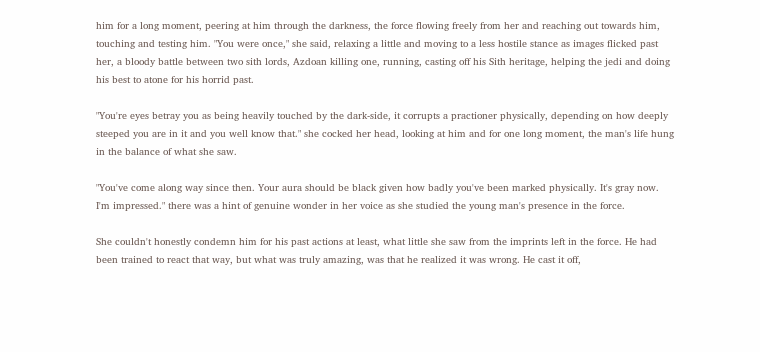him for a long moment, peering at him through the darkness, the force flowing freely from her and reaching out towards him, touching and testing him. "You were once," she said, relaxing a little and moving to a less hostile stance as images flicked past her, a bloody battle between two sith lords, Azdoan killing one, running, casting off his Sith heritage, helping the jedi and doing his best to atone for his horrid past.

"You're eyes betray you as being heavily touched by the dark-side, it corrupts a practioner physically, depending on how deeply steeped you are in it and you well know that." she cocked her head, looking at him and for one long moment, the man's life hung in the balance of what she saw.

"You've come along way since then. Your aura should be black given how badly you've been marked physically. It's gray now. I'm impressed." there was a hint of genuine wonder in her voice as she studied the young man's presence in the force.

She couldn't honestly condemn him for his past actions at least, what little she saw from the imprints left in the force. He had been trained to react that way, but what was truly amazing, was that he realized it was wrong. He cast it off,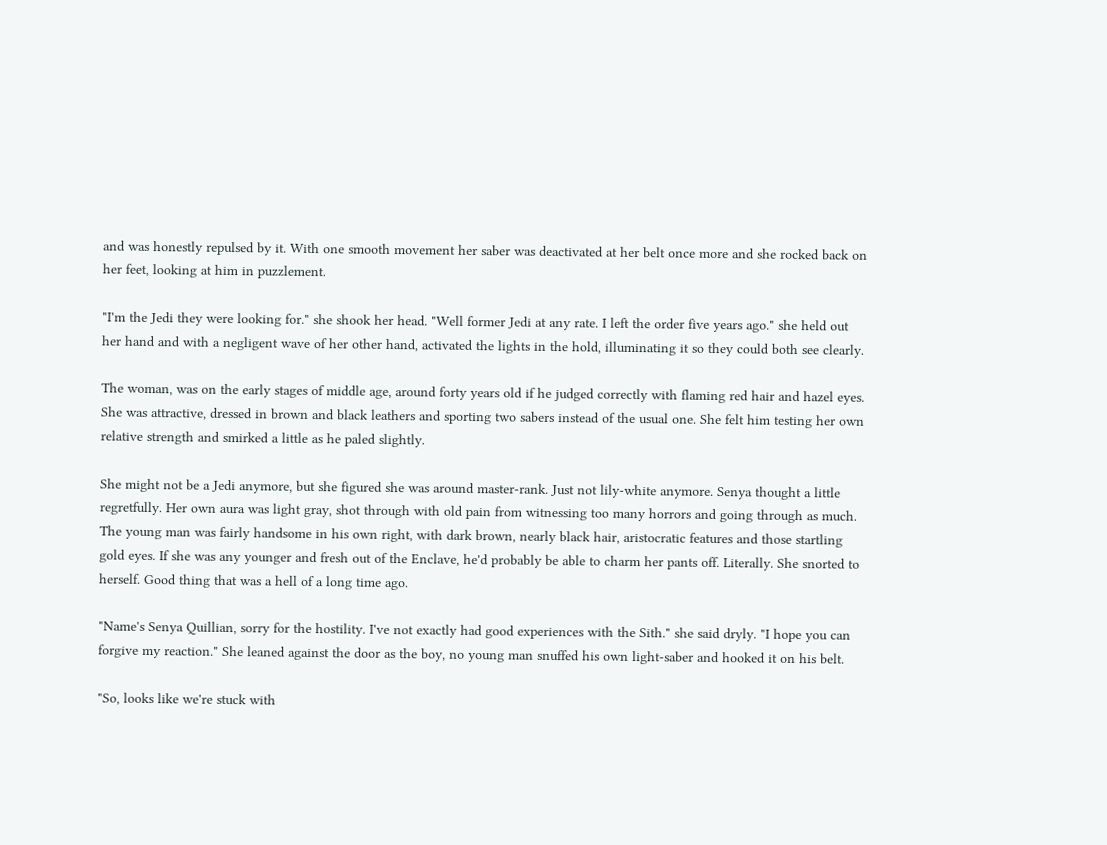and was honestly repulsed by it. With one smooth movement her saber was deactivated at her belt once more and she rocked back on her feet, looking at him in puzzlement.

"I'm the Jedi they were looking for." she shook her head. "Well former Jedi at any rate. I left the order five years ago." she held out her hand and with a negligent wave of her other hand, activated the lights in the hold, illuminating it so they could both see clearly.

The woman, was on the early stages of middle age, around forty years old if he judged correctly with flaming red hair and hazel eyes. She was attractive, dressed in brown and black leathers and sporting two sabers instead of the usual one. She felt him testing her own relative strength and smirked a little as he paled slightly.

She might not be a Jedi anymore, but she figured she was around master-rank. Just not lily-white anymore. Senya thought a little regretfully. Her own aura was light gray, shot through with old pain from witnessing too many horrors and going through as much. The young man was fairly handsome in his own right, with dark brown, nearly black hair, aristocratic features and those startling gold eyes. If she was any younger and fresh out of the Enclave, he'd probably be able to charm her pants off. Literally. She snorted to herself. Good thing that was a hell of a long time ago.

"Name's Senya Quillian, sorry for the hostility. I've not exactly had good experiences with the Sith." she said dryly. "I hope you can forgive my reaction." She leaned against the door as the boy, no young man snuffed his own light-saber and hooked it on his belt.

"So, looks like we're stuck with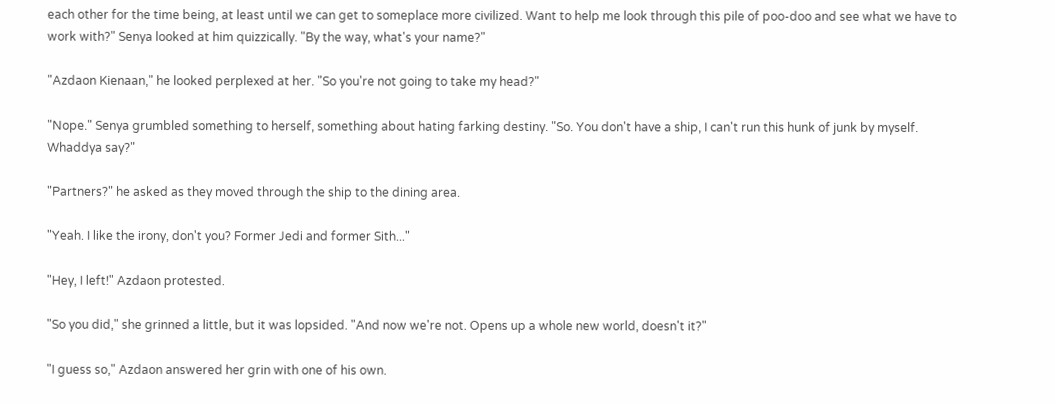each other for the time being, at least until we can get to someplace more civilized. Want to help me look through this pile of poo-doo and see what we have to work with?" Senya looked at him quizzically. "By the way, what's your name?"

"Azdaon Kienaan," he looked perplexed at her. "So you're not going to take my head?"

"Nope." Senya grumbled something to herself, something about hating farking destiny. "So. You don't have a ship, I can't run this hunk of junk by myself. Whaddya say?"

"Partners?" he asked as they moved through the ship to the dining area.

"Yeah. I like the irony, don't you? Former Jedi and former Sith..."

"Hey, I left!" Azdaon protested.

"So you did," she grinned a little, but it was lopsided. "And now we're not. Opens up a whole new world, doesn't it?"

"I guess so," Azdaon answered her grin with one of his own.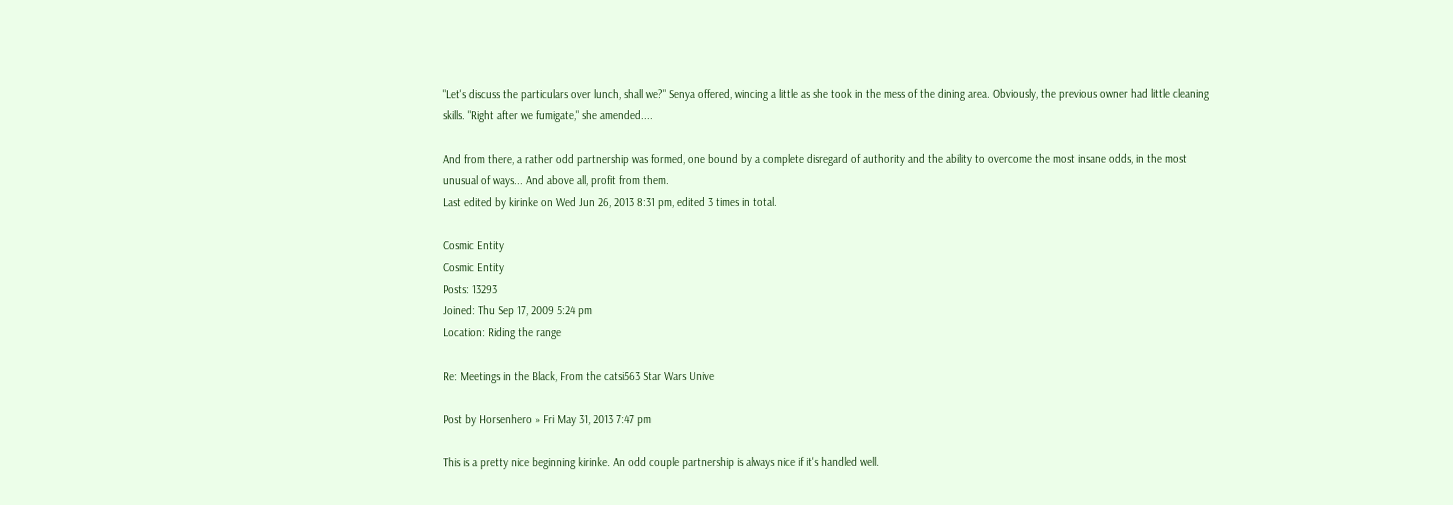"Let's discuss the particulars over lunch, shall we?" Senya offered, wincing a little as she took in the mess of the dining area. Obviously, the previous owner had little cleaning skills. "Right after we fumigate," she amended....

And from there, a rather odd partnership was formed, one bound by a complete disregard of authority and the ability to overcome the most insane odds, in the most unusual of ways... And above all, profit from them.
Last edited by kirinke on Wed Jun 26, 2013 8:31 pm, edited 3 times in total.

Cosmic Entity
Cosmic Entity
Posts: 13293
Joined: Thu Sep 17, 2009 5:24 pm
Location: Riding the range

Re: Meetings in the Black, From the catsi563 Star Wars Unive

Post by Horsenhero » Fri May 31, 2013 7:47 pm

This is a pretty nice beginning kirinke. An odd couple partnership is always nice if it's handled well.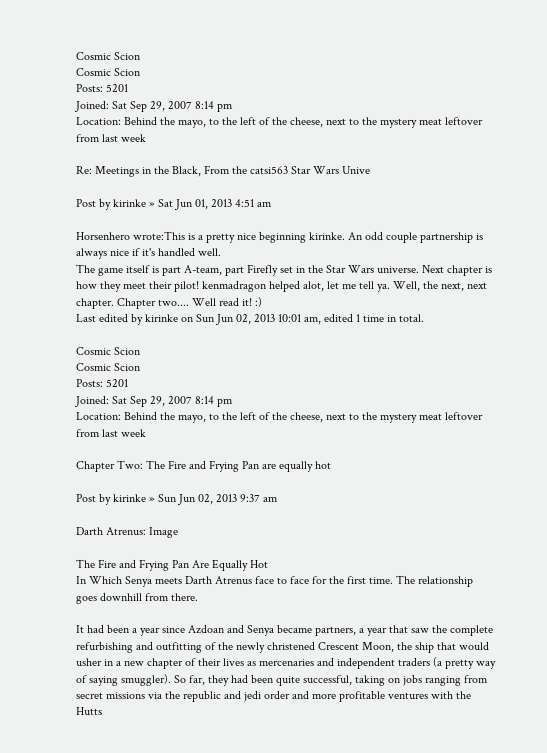Cosmic Scion
Cosmic Scion
Posts: 5201
Joined: Sat Sep 29, 2007 8:14 pm
Location: Behind the mayo, to the left of the cheese, next to the mystery meat leftover from last week

Re: Meetings in the Black, From the catsi563 Star Wars Unive

Post by kirinke » Sat Jun 01, 2013 4:51 am

Horsenhero wrote:This is a pretty nice beginning kirinke. An odd couple partnership is always nice if it's handled well.
The game itself is part A-team, part Firefly set in the Star Wars universe. Next chapter is how they meet their pilot! kenmadragon helped alot, let me tell ya. Well, the next, next chapter. Chapter two.... Well read it! :)
Last edited by kirinke on Sun Jun 02, 2013 10:01 am, edited 1 time in total.

Cosmic Scion
Cosmic Scion
Posts: 5201
Joined: Sat Sep 29, 2007 8:14 pm
Location: Behind the mayo, to the left of the cheese, next to the mystery meat leftover from last week

Chapter Two: The Fire and Frying Pan are equally hot

Post by kirinke » Sun Jun 02, 2013 9:37 am

Darth Atrenus: Image

The Fire and Frying Pan Are Equally Hot
In Which Senya meets Darth Atrenus face to face for the first time. The relationship goes downhill from there.

It had been a year since Azdoan and Senya became partners, a year that saw the complete refurbishing and outfitting of the newly christened Crescent Moon, the ship that would usher in a new chapter of their lives as mercenaries and independent traders (a pretty way of saying smuggler). So far, they had been quite successful, taking on jobs ranging from secret missions via the republic and jedi order and more profitable ventures with the Hutts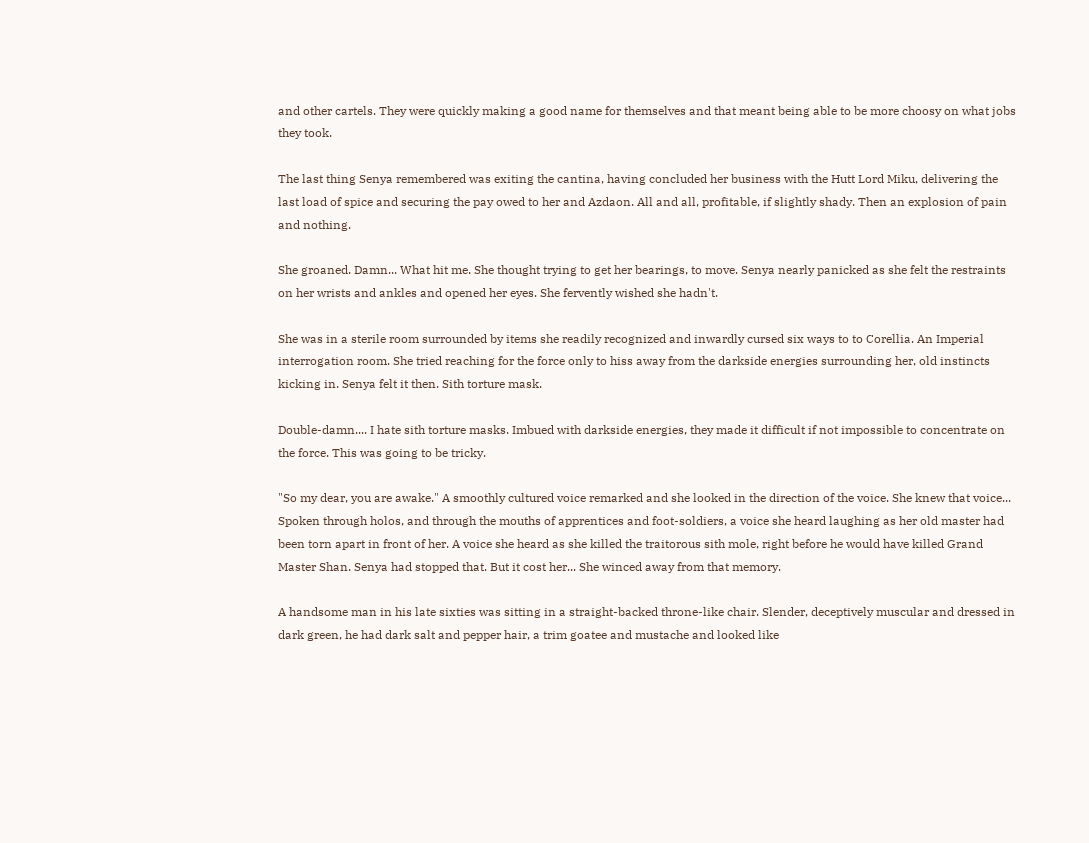and other cartels. They were quickly making a good name for themselves and that meant being able to be more choosy on what jobs they took.

The last thing Senya remembered was exiting the cantina, having concluded her business with the Hutt Lord Miku, delivering the last load of spice and securing the pay owed to her and Azdaon. All and all, profitable, if slightly shady. Then an explosion of pain and nothing.

She groaned. Damn... What hit me. She thought trying to get her bearings, to move. Senya nearly panicked as she felt the restraints on her wrists and ankles and opened her eyes. She fervently wished she hadn't.

She was in a sterile room surrounded by items she readily recognized and inwardly cursed six ways to to Corellia. An Imperial interrogation room. She tried reaching for the force only to hiss away from the darkside energies surrounding her, old instincts kicking in. Senya felt it then. Sith torture mask.

Double-damn.... I hate sith torture masks. Imbued with darkside energies, they made it difficult if not impossible to concentrate on the force. This was going to be tricky.

"So my dear, you are awake." A smoothly cultured voice remarked and she looked in the direction of the voice. She knew that voice... Spoken through holos, and through the mouths of apprentices and foot-soldiers, a voice she heard laughing as her old master had been torn apart in front of her. A voice she heard as she killed the traitorous sith mole, right before he would have killed Grand Master Shan. Senya had stopped that. But it cost her... She winced away from that memory.

A handsome man in his late sixties was sitting in a straight-backed throne-like chair. Slender, deceptively muscular and dressed in dark green, he had dark salt and pepper hair, a trim goatee and mustache and looked like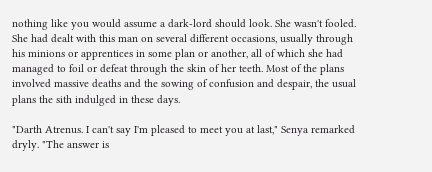nothing like you would assume a dark-lord should look. She wasn't fooled. She had dealt with this man on several different occasions, usually through his minions or apprentices in some plan or another, all of which she had managed to foil or defeat through the skin of her teeth. Most of the plans involved massive deaths and the sowing of confusion and despair, the usual plans the sith indulged in these days.

"Darth Atrenus. I can't say I'm pleased to meet you at last," Senya remarked dryly. "The answer is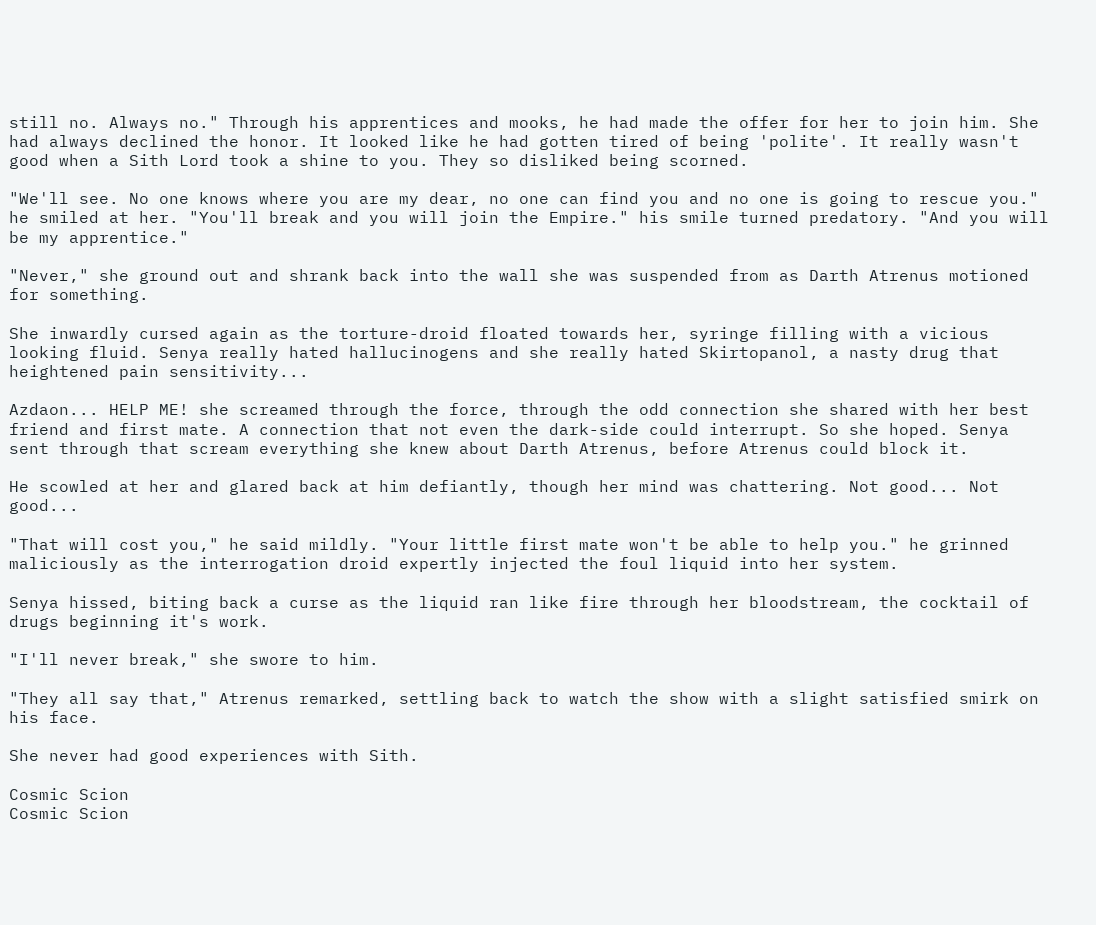still no. Always no." Through his apprentices and mooks, he had made the offer for her to join him. She had always declined the honor. It looked like he had gotten tired of being 'polite'. It really wasn't good when a Sith Lord took a shine to you. They so disliked being scorned.

"We'll see. No one knows where you are my dear, no one can find you and no one is going to rescue you." he smiled at her. "You'll break and you will join the Empire." his smile turned predatory. "And you will be my apprentice."

"Never," she ground out and shrank back into the wall she was suspended from as Darth Atrenus motioned for something.

She inwardly cursed again as the torture-droid floated towards her, syringe filling with a vicious looking fluid. Senya really hated hallucinogens and she really hated Skirtopanol, a nasty drug that heightened pain sensitivity...

Azdaon... HELP ME! she screamed through the force, through the odd connection she shared with her best friend and first mate. A connection that not even the dark-side could interrupt. So she hoped. Senya sent through that scream everything she knew about Darth Atrenus, before Atrenus could block it.

He scowled at her and glared back at him defiantly, though her mind was chattering. Not good... Not good...

"That will cost you," he said mildly. "Your little first mate won't be able to help you." he grinned maliciously as the interrogation droid expertly injected the foul liquid into her system.

Senya hissed, biting back a curse as the liquid ran like fire through her bloodstream, the cocktail of drugs beginning it's work.

"I'll never break," she swore to him.

"They all say that," Atrenus remarked, settling back to watch the show with a slight satisfied smirk on his face.

She never had good experiences with Sith.

Cosmic Scion
Cosmic Scion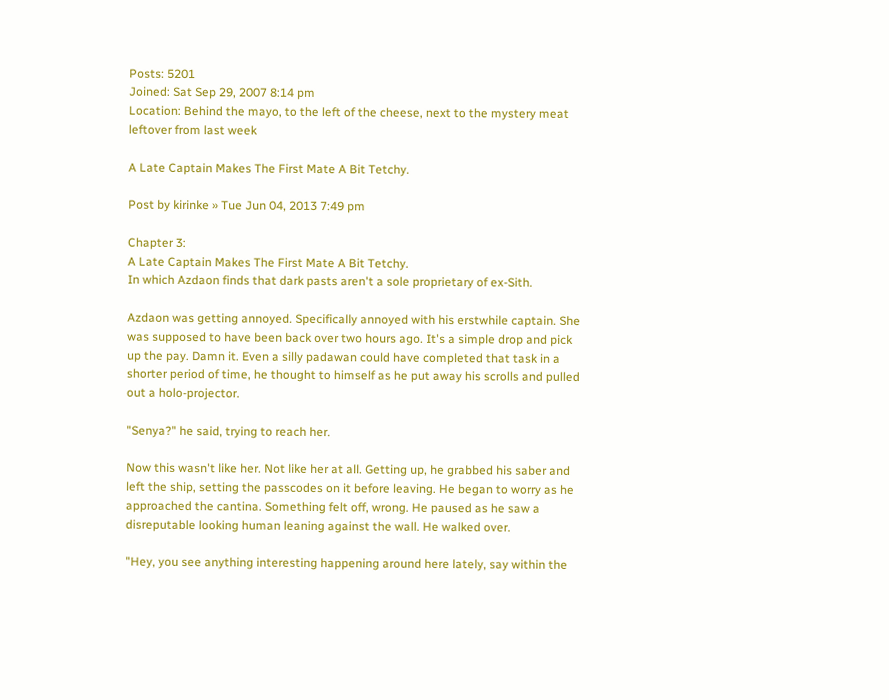Posts: 5201
Joined: Sat Sep 29, 2007 8:14 pm
Location: Behind the mayo, to the left of the cheese, next to the mystery meat leftover from last week

A Late Captain Makes The First Mate A Bit Tetchy.

Post by kirinke » Tue Jun 04, 2013 7:49 pm

Chapter 3:
A Late Captain Makes The First Mate A Bit Tetchy.
In which Azdaon finds that dark pasts aren't a sole proprietary of ex-Sith.

Azdaon was getting annoyed. Specifically annoyed with his erstwhile captain. She was supposed to have been back over two hours ago. It's a simple drop and pick up the pay. Damn it. Even a silly padawan could have completed that task in a shorter period of time, he thought to himself as he put away his scrolls and pulled out a holo-projector.

"Senya?" he said, trying to reach her.

Now this wasn't like her. Not like her at all. Getting up, he grabbed his saber and left the ship, setting the passcodes on it before leaving. He began to worry as he approached the cantina. Something felt off, wrong. He paused as he saw a disreputable looking human leaning against the wall. He walked over.

"Hey, you see anything interesting happening around here lately, say within the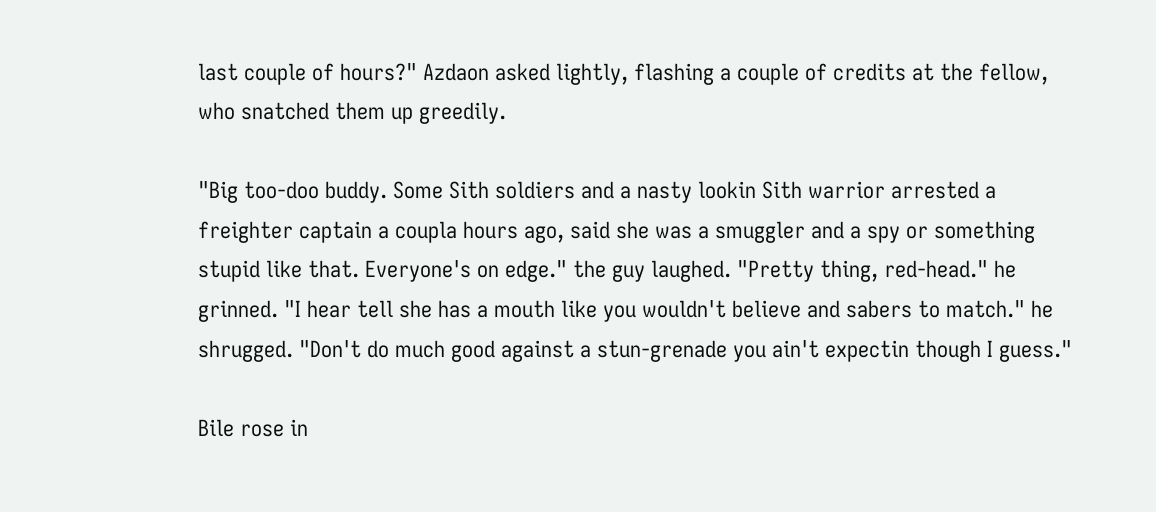last couple of hours?" Azdaon asked lightly, flashing a couple of credits at the fellow, who snatched them up greedily.

"Big too-doo buddy. Some Sith soldiers and a nasty lookin Sith warrior arrested a freighter captain a coupla hours ago, said she was a smuggler and a spy or something stupid like that. Everyone's on edge." the guy laughed. "Pretty thing, red-head." he grinned. "I hear tell she has a mouth like you wouldn't believe and sabers to match." he shrugged. "Don't do much good against a stun-grenade you ain't expectin though I guess."

Bile rose in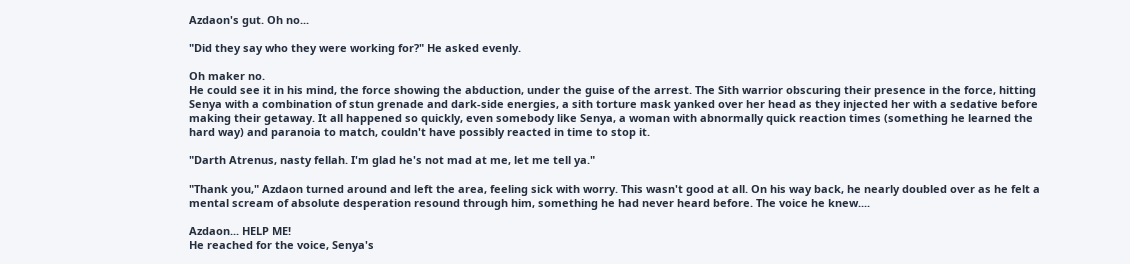Azdaon's gut. Oh no...

"Did they say who they were working for?" He asked evenly.

Oh maker no.
He could see it in his mind, the force showing the abduction, under the guise of the arrest. The Sith warrior obscuring their presence in the force, hitting Senya with a combination of stun grenade and dark-side energies, a sith torture mask yanked over her head as they injected her with a sedative before making their getaway. It all happened so quickly, even somebody like Senya, a woman with abnormally quick reaction times (something he learned the hard way) and paranoia to match, couldn't have possibly reacted in time to stop it.

"Darth Atrenus, nasty fellah. I'm glad he's not mad at me, let me tell ya."

"Thank you," Azdaon turned around and left the area, feeling sick with worry. This wasn't good at all. On his way back, he nearly doubled over as he felt a mental scream of absolute desperation resound through him, something he had never heard before. The voice he knew....

Azdaon... HELP ME!
He reached for the voice, Senya's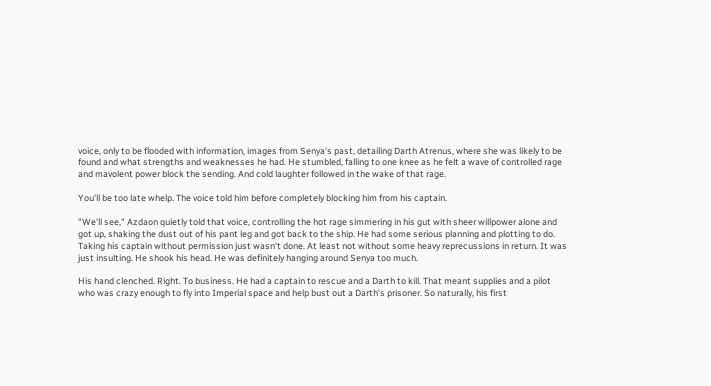voice, only to be flooded with information, images from Senya's past, detailing Darth Atrenus, where she was likely to be found and what strengths and weaknesses he had. He stumbled, falling to one knee as he felt a wave of controlled rage and mavolent power block the sending. And cold laughter followed in the wake of that rage.

You'll be too late whelp. The voice told him before completely blocking him from his captain.

"We'll see," Azdaon quietly told that voice, controlling the hot rage simmering in his gut with sheer willpower alone and got up, shaking the dust out of his pant leg and got back to the ship. He had some serious planning and plotting to do. Taking his captain without permission just wasn't done. At least not without some heavy reprecussions in return. It was just insulting. He shook his head. He was definitely hanging around Senya too much.

His hand clenched. Right. To business. He had a captain to rescue and a Darth to kill. That meant supplies and a pilot who was crazy enough to fly into Imperial space and help bust out a Darth's prisoner. So naturally, his first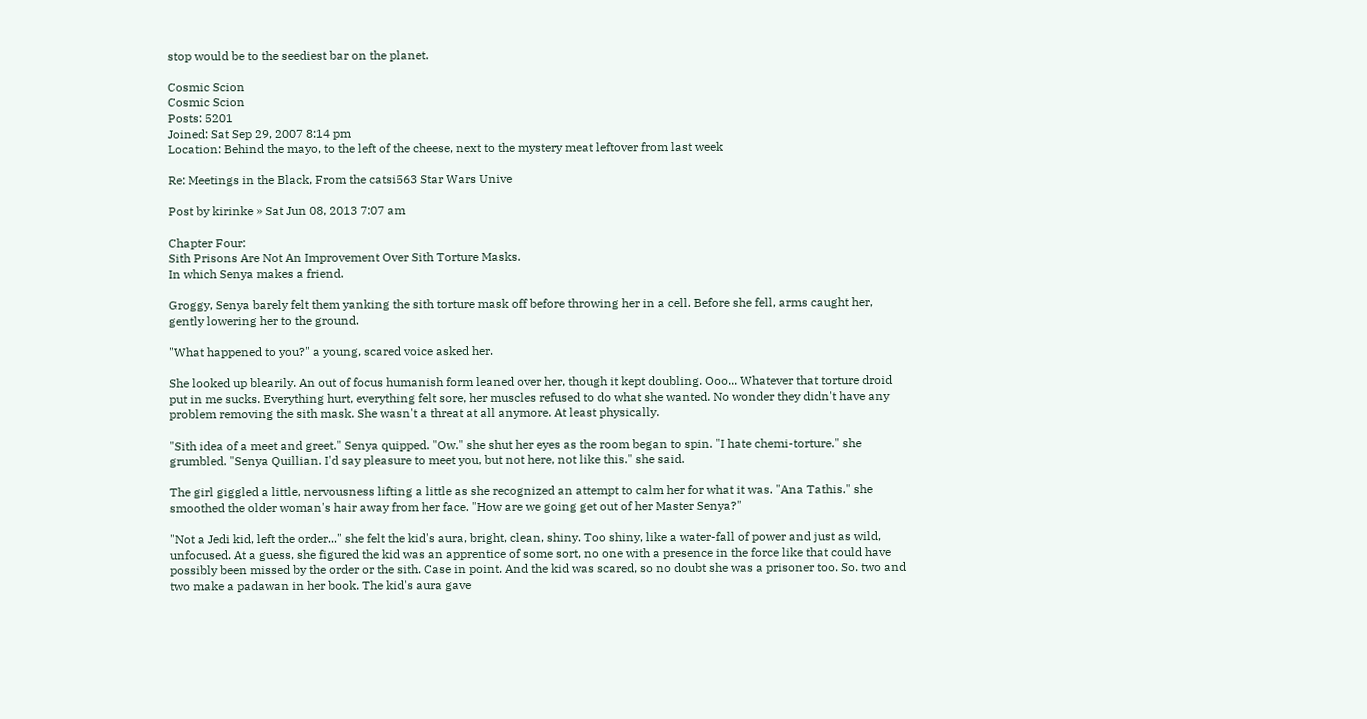stop would be to the seediest bar on the planet.

Cosmic Scion
Cosmic Scion
Posts: 5201
Joined: Sat Sep 29, 2007 8:14 pm
Location: Behind the mayo, to the left of the cheese, next to the mystery meat leftover from last week

Re: Meetings in the Black, From the catsi563 Star Wars Unive

Post by kirinke » Sat Jun 08, 2013 7:07 am

Chapter Four:
Sith Prisons Are Not An Improvement Over Sith Torture Masks.
In which Senya makes a friend.

Groggy, Senya barely felt them yanking the sith torture mask off before throwing her in a cell. Before she fell, arms caught her, gently lowering her to the ground.

"What happened to you?" a young, scared voice asked her.

She looked up blearily. An out of focus humanish form leaned over her, though it kept doubling. Ooo... Whatever that torture droid put in me sucks. Everything hurt, everything felt sore, her muscles refused to do what she wanted. No wonder they didn't have any problem removing the sith mask. She wasn't a threat at all anymore. At least physically.

"Sith idea of a meet and greet." Senya quipped. "Ow." she shut her eyes as the room began to spin. "I hate chemi-torture." she grumbled. "Senya Quillian. I'd say pleasure to meet you, but not here, not like this." she said.

The girl giggled a little, nervousness lifting a little as she recognized an attempt to calm her for what it was. "Ana Tathis." she smoothed the older woman's hair away from her face. "How are we going get out of her Master Senya?"

"Not a Jedi kid, left the order..." she felt the kid's aura, bright, clean, shiny. Too shiny, like a water-fall of power and just as wild, unfocused. At a guess, she figured the kid was an apprentice of some sort, no one with a presence in the force like that could have possibly been missed by the order or the sith. Case in point. And the kid was scared, so no doubt she was a prisoner too. So. two and two make a padawan in her book. The kid's aura gave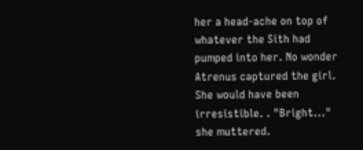her a head-ache on top of whatever the Sith had pumped into her. No wonder Atrenus captured the girl. She would have been irresistible. . "Bright..." she muttered.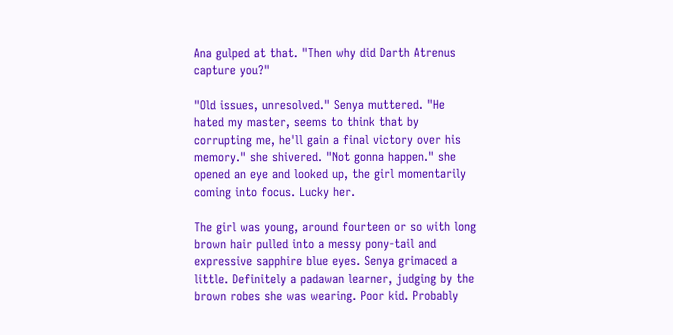Ana gulped at that. "Then why did Darth Atrenus capture you?"

"Old issues, unresolved." Senya muttered. "He hated my master, seems to think that by corrupting me, he'll gain a final victory over his memory." she shivered. "Not gonna happen." she opened an eye and looked up, the girl momentarily coming into focus. Lucky her.

The girl was young, around fourteen or so with long brown hair pulled into a messy pony-tail and expressive sapphire blue eyes. Senya grimaced a little. Definitely a padawan learner, judging by the brown robes she was wearing. Poor kid. Probably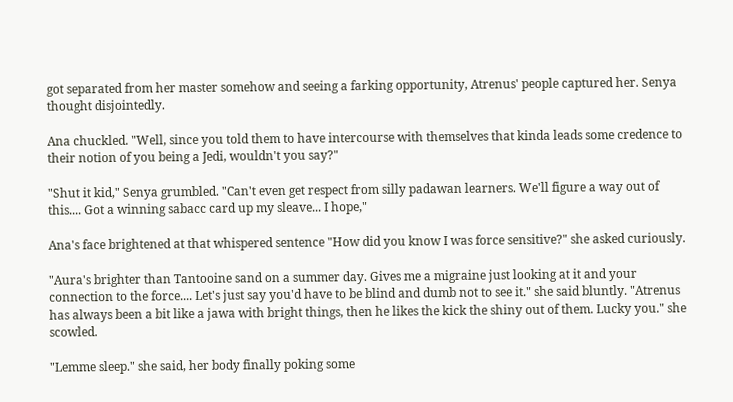got separated from her master somehow and seeing a farking opportunity, Atrenus' people captured her. Senya thought disjointedly.

Ana chuckled. "Well, since you told them to have intercourse with themselves that kinda leads some credence to their notion of you being a Jedi, wouldn't you say?"

"Shut it kid," Senya grumbled. "Can't even get respect from silly padawan learners. We'll figure a way out of this.... Got a winning sabacc card up my sleave... I hope,"

Ana's face brightened at that whispered sentence "How did you know I was force sensitive?" she asked curiously.

"Aura's brighter than Tantooine sand on a summer day. Gives me a migraine just looking at it and your connection to the force.... Let's just say you'd have to be blind and dumb not to see it." she said bluntly. "Atrenus has always been a bit like a jawa with bright things, then he likes the kick the shiny out of them. Lucky you." she scowled.

"Lemme sleep." she said, her body finally poking some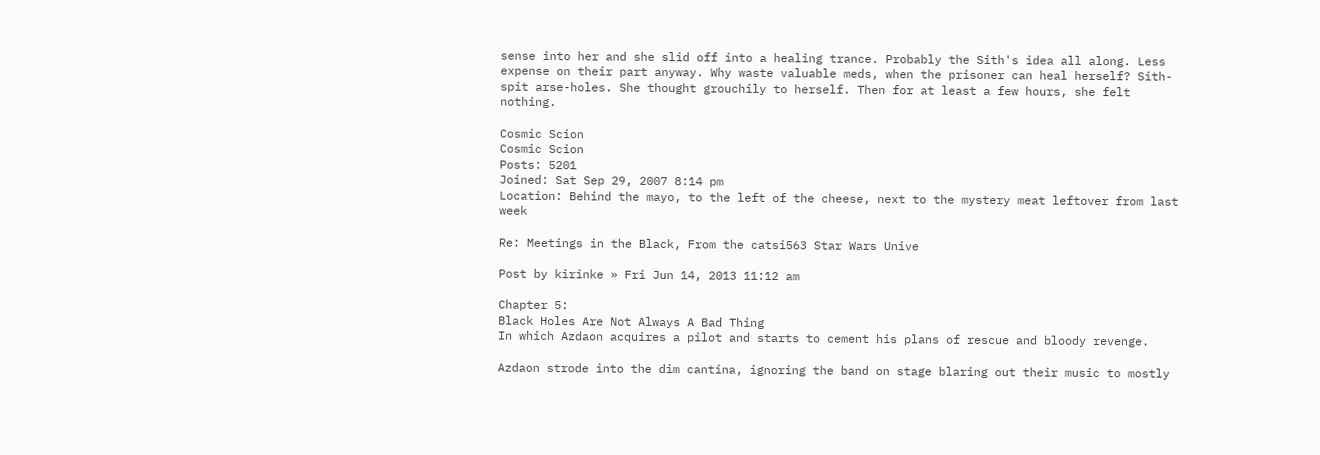sense into her and she slid off into a healing trance. Probably the Sith's idea all along. Less expense on their part anyway. Why waste valuable meds, when the prisoner can heal herself? Sith-spit arse-holes. She thought grouchily to herself. Then for at least a few hours, she felt nothing.

Cosmic Scion
Cosmic Scion
Posts: 5201
Joined: Sat Sep 29, 2007 8:14 pm
Location: Behind the mayo, to the left of the cheese, next to the mystery meat leftover from last week

Re: Meetings in the Black, From the catsi563 Star Wars Unive

Post by kirinke » Fri Jun 14, 2013 11:12 am

Chapter 5:
Black Holes Are Not Always A Bad Thing
In which Azdaon acquires a pilot and starts to cement his plans of rescue and bloody revenge.

Azdaon strode into the dim cantina, ignoring the band on stage blaring out their music to mostly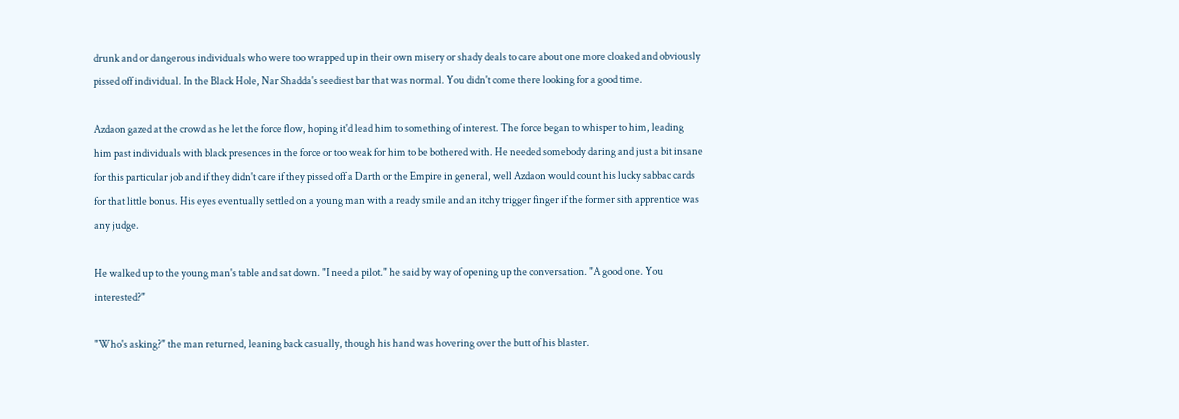drunk and or dangerous individuals who were too wrapped up in their own misery or shady deals to care about one more cloaked and obviously pissed off individual. In the Black Hole, Nar Shadda's seediest bar that was normal. You didn't come there looking for a good time.

Azdaon gazed at the crowd as he let the force flow, hoping it'd lead him to something of interest. The force began to whisper to him, leading him past individuals with black presences in the force or too weak for him to be bothered with. He needed somebody daring and just a bit insane for this particular job and if they didn't care if they pissed off a Darth or the Empire in general, well Azdaon would count his lucky sabbac cards for that little bonus. His eyes eventually settled on a young man with a ready smile and an itchy trigger finger if the former sith apprentice was any judge.

He walked up to the young man's table and sat down. "I need a pilot." he said by way of opening up the conversation. "A good one. You interested?"

"Who's asking?" the man returned, leaning back casually, though his hand was hovering over the butt of his blaster.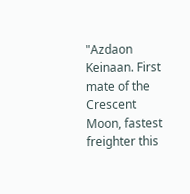"Azdaon Keinaan. First mate of the Crescent Moon, fastest freighter this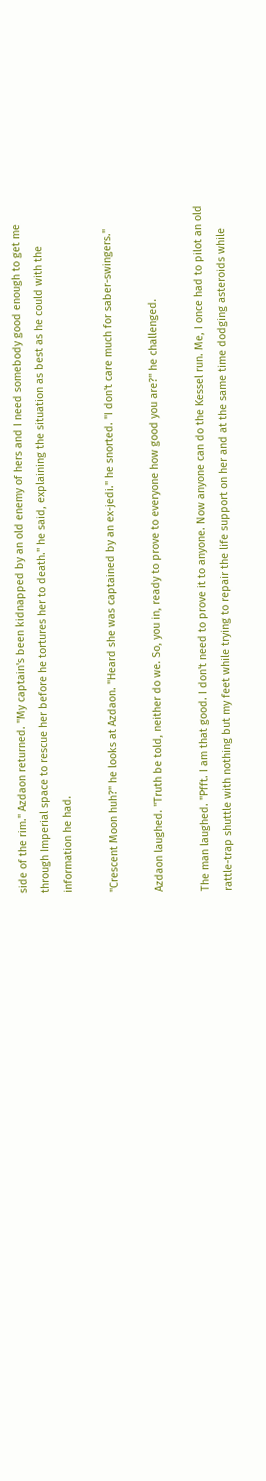side of the rim." Azdaon returned. "My captain's been kidnapped by an old enemy of hers and I need somebody good enough to get me through Imperial space to rescue her before he tortures her to death." he said, explaining the situation as best as he could with the information he had.

"Crescent Moon huh?" he looks at Azdaon. "Heard she was captained by an ex-jedi." he snorted. "I don't care much for saber-swingers."

Azdaon laughed. "Truth be told, neither do we. So, you in, ready to prove to everyone how good you are?" he challenged.

The man laughed. "Pfft. I am that good. I don't need to prove it to anyone. Now anyone can do the Kessel run. Me, I once had to pilot an old rattle-trap shuttle with nothing but my feet while trying to repair the life support on her and at the same time dodging asteroids while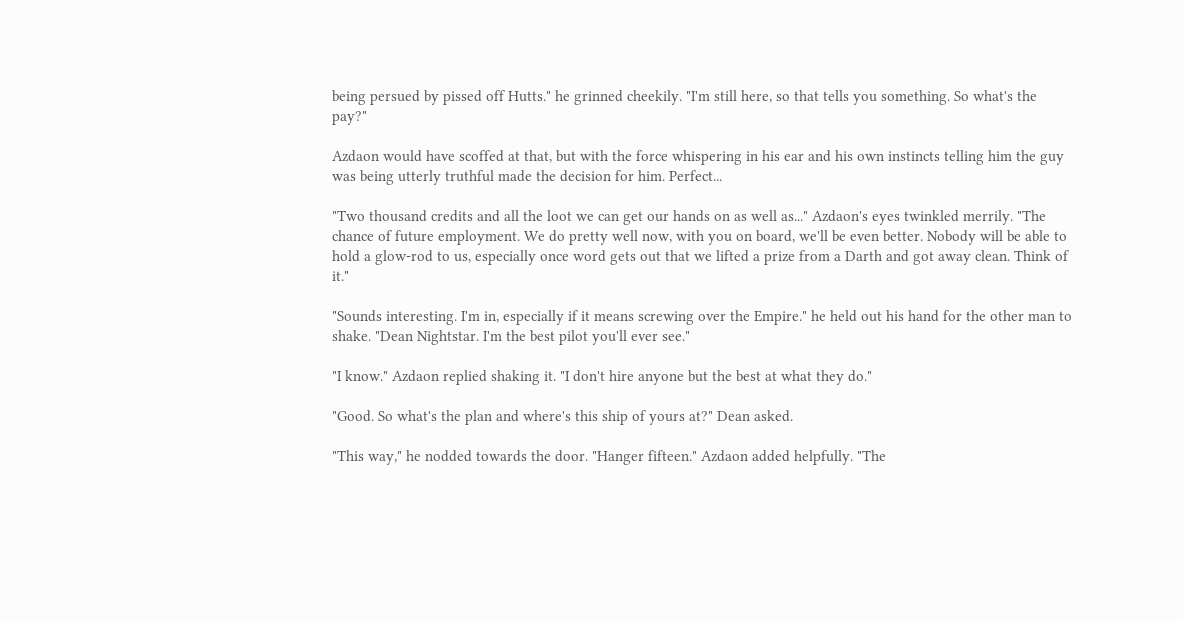being persued by pissed off Hutts." he grinned cheekily. "I'm still here, so that tells you something. So what's the pay?"

Azdaon would have scoffed at that, but with the force whispering in his ear and his own instincts telling him the guy was being utterly truthful made the decision for him. Perfect...

"Two thousand credits and all the loot we can get our hands on as well as..." Azdaon's eyes twinkled merrily. "The chance of future employment. We do pretty well now, with you on board, we'll be even better. Nobody will be able to hold a glow-rod to us, especially once word gets out that we lifted a prize from a Darth and got away clean. Think of it."

"Sounds interesting. I'm in, especially if it means screwing over the Empire." he held out his hand for the other man to shake. "Dean Nightstar. I'm the best pilot you'll ever see."

"I know." Azdaon replied shaking it. "I don't hire anyone but the best at what they do."

"Good. So what's the plan and where's this ship of yours at?" Dean asked.

"This way," he nodded towards the door. "Hanger fifteen." Azdaon added helpfully. "The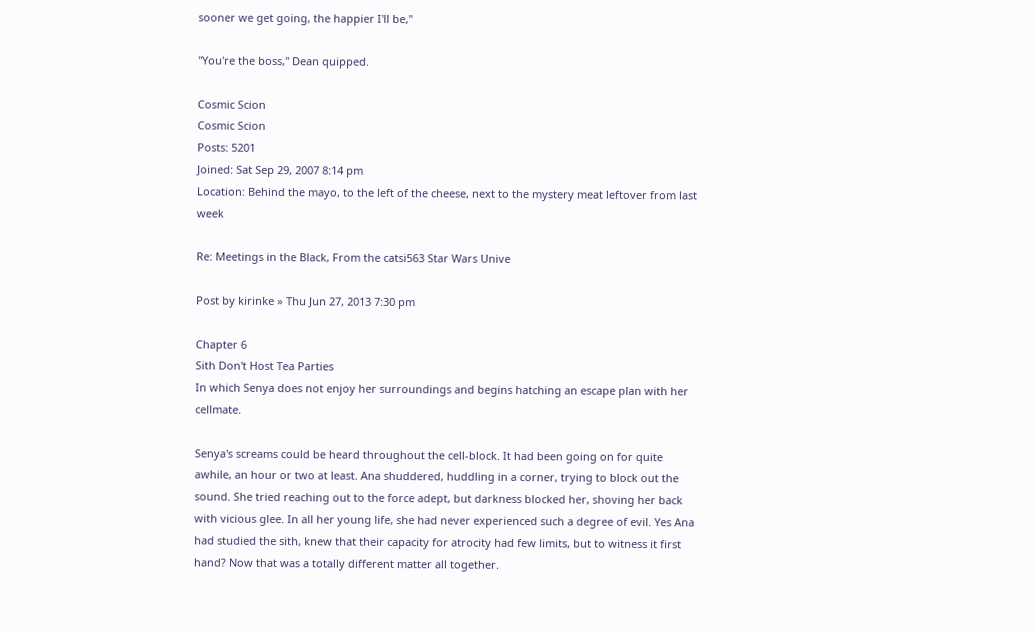sooner we get going, the happier I'll be,"

"You're the boss," Dean quipped.

Cosmic Scion
Cosmic Scion
Posts: 5201
Joined: Sat Sep 29, 2007 8:14 pm
Location: Behind the mayo, to the left of the cheese, next to the mystery meat leftover from last week

Re: Meetings in the Black, From the catsi563 Star Wars Unive

Post by kirinke » Thu Jun 27, 2013 7:30 pm

Chapter 6
Sith Don't Host Tea Parties
In which Senya does not enjoy her surroundings and begins hatching an escape plan with her cellmate.

Senya's screams could be heard throughout the cell-block. It had been going on for quite awhile, an hour or two at least. Ana shuddered, huddling in a corner, trying to block out the sound. She tried reaching out to the force adept, but darkness blocked her, shoving her back with vicious glee. In all her young life, she had never experienced such a degree of evil. Yes Ana had studied the sith, knew that their capacity for atrocity had few limits, but to witness it first hand? Now that was a totally different matter all together.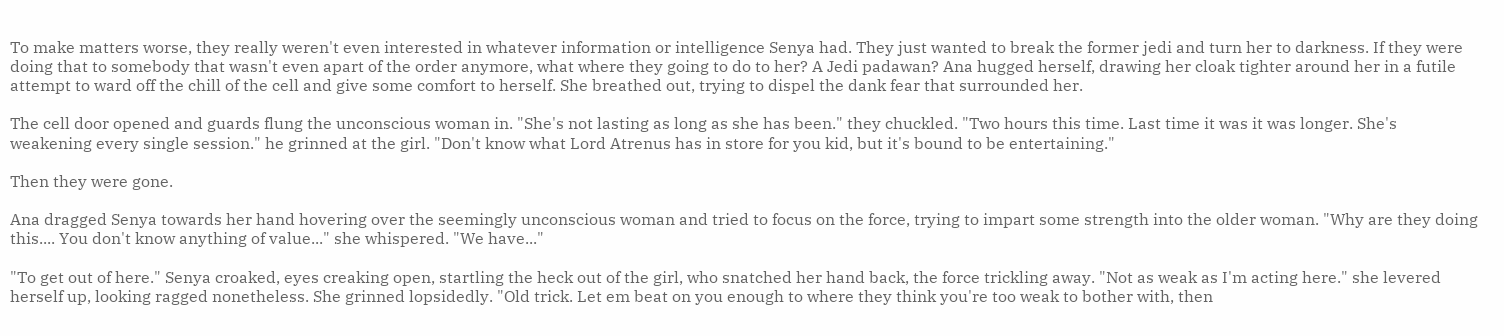To make matters worse, they really weren't even interested in whatever information or intelligence Senya had. They just wanted to break the former jedi and turn her to darkness. If they were doing that to somebody that wasn't even apart of the order anymore, what where they going to do to her? A Jedi padawan? Ana hugged herself, drawing her cloak tighter around her in a futile attempt to ward off the chill of the cell and give some comfort to herself. She breathed out, trying to dispel the dank fear that surrounded her.

The cell door opened and guards flung the unconscious woman in. "She's not lasting as long as she has been." they chuckled. "Two hours this time. Last time it was it was longer. She's weakening every single session." he grinned at the girl. "Don't know what Lord Atrenus has in store for you kid, but it's bound to be entertaining."

Then they were gone.

Ana dragged Senya towards her hand hovering over the seemingly unconscious woman and tried to focus on the force, trying to impart some strength into the older woman. "Why are they doing this.... You don't know anything of value..." she whispered. "We have..."

"To get out of here." Senya croaked, eyes creaking open, startling the heck out of the girl, who snatched her hand back, the force trickling away. "Not as weak as I'm acting here." she levered herself up, looking ragged nonetheless. She grinned lopsidedly. "Old trick. Let em beat on you enough to where they think you're too weak to bother with, then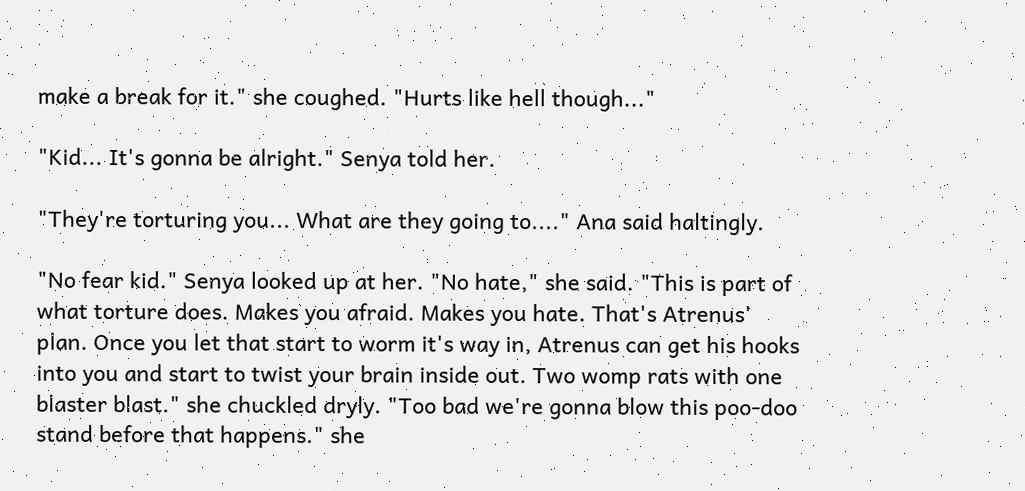make a break for it." she coughed. "Hurts like hell though..."

"Kid... It's gonna be alright." Senya told her.

"They're torturing you... What are they going to...." Ana said haltingly.

"No fear kid." Senya looked up at her. "No hate," she said. "This is part of what torture does. Makes you afraid. Makes you hate. That's Atrenus' plan. Once you let that start to worm it's way in, Atrenus can get his hooks into you and start to twist your brain inside out. Two womp rats with one blaster blast." she chuckled dryly. "Too bad we're gonna blow this poo-doo stand before that happens." she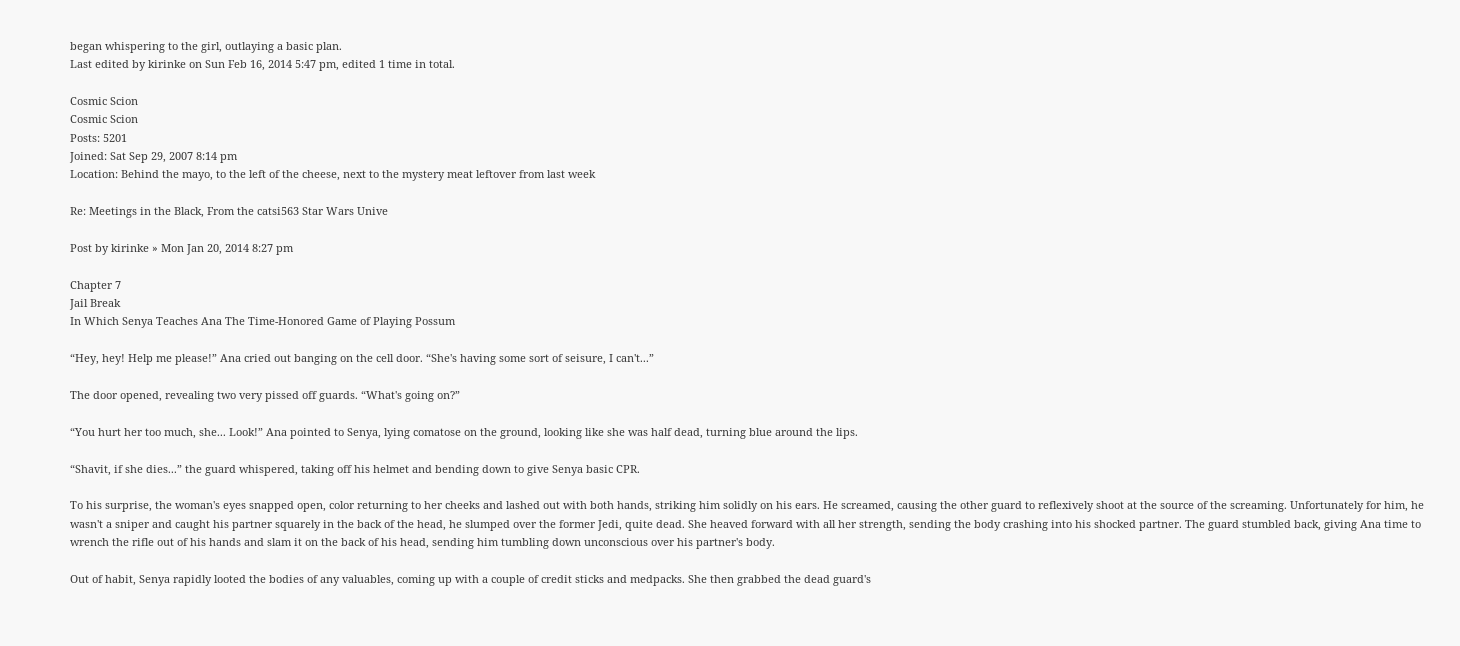began whispering to the girl, outlaying a basic plan.
Last edited by kirinke on Sun Feb 16, 2014 5:47 pm, edited 1 time in total.

Cosmic Scion
Cosmic Scion
Posts: 5201
Joined: Sat Sep 29, 2007 8:14 pm
Location: Behind the mayo, to the left of the cheese, next to the mystery meat leftover from last week

Re: Meetings in the Black, From the catsi563 Star Wars Unive

Post by kirinke » Mon Jan 20, 2014 8:27 pm

Chapter 7
Jail Break
In Which Senya Teaches Ana The Time-Honored Game of Playing Possum

“Hey, hey! Help me please!” Ana cried out banging on the cell door. “She's having some sort of seisure, I can't...”

The door opened, revealing two very pissed off guards. “What's going on?”

“You hurt her too much, she... Look!” Ana pointed to Senya, lying comatose on the ground, looking like she was half dead, turning blue around the lips.

“Shavit, if she dies...” the guard whispered, taking off his helmet and bending down to give Senya basic CPR.

To his surprise, the woman's eyes snapped open, color returning to her cheeks and lashed out with both hands, striking him solidly on his ears. He screamed, causing the other guard to reflexively shoot at the source of the screaming. Unfortunately for him, he wasn't a sniper and caught his partner squarely in the back of the head, he slumped over the former Jedi, quite dead. She heaved forward with all her strength, sending the body crashing into his shocked partner. The guard stumbled back, giving Ana time to wrench the rifle out of his hands and slam it on the back of his head, sending him tumbling down unconscious over his partner's body.

Out of habit, Senya rapidly looted the bodies of any valuables, coming up with a couple of credit sticks and medpacks. She then grabbed the dead guard's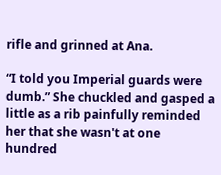rifle and grinned at Ana.

“I told you Imperial guards were dumb.” She chuckled and gasped a little as a rib painfully reminded her that she wasn't at one hundred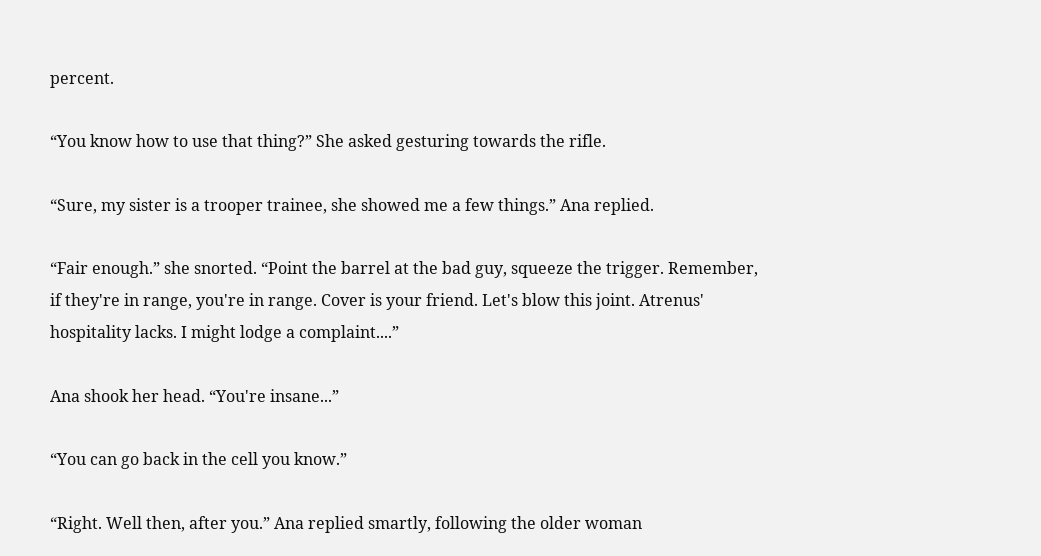percent.

“You know how to use that thing?” She asked gesturing towards the rifle.

“Sure, my sister is a trooper trainee, she showed me a few things.” Ana replied.

“Fair enough.” she snorted. “Point the barrel at the bad guy, squeeze the trigger. Remember, if they're in range, you're in range. Cover is your friend. Let's blow this joint. Atrenus' hospitality lacks. I might lodge a complaint....”

Ana shook her head. “You're insane...”

“You can go back in the cell you know.”

“Right. Well then, after you.” Ana replied smartly, following the older woman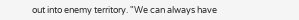out into enemy territory. "We can always have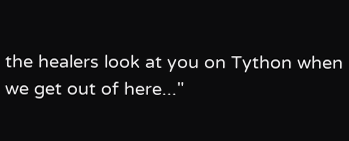the healers look at you on Tython when we get out of here..."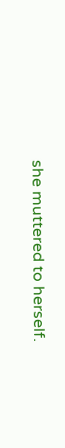she muttered to herself.